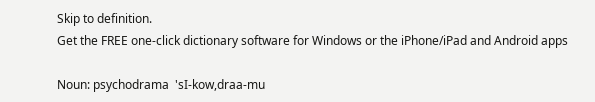Skip to definition.
Get the FREE one-click dictionary software for Windows or the iPhone/iPad and Android apps

Noun: psychodrama  'sI-kow,draa-mu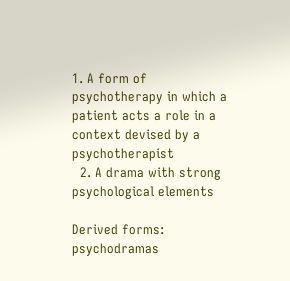1. A form of psychotherapy in which a patient acts a role in a context devised by a psychotherapist
  2. A drama with strong psychological elements

Derived forms: psychodramas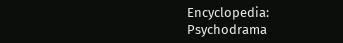Encyclopedia: Psychodrama